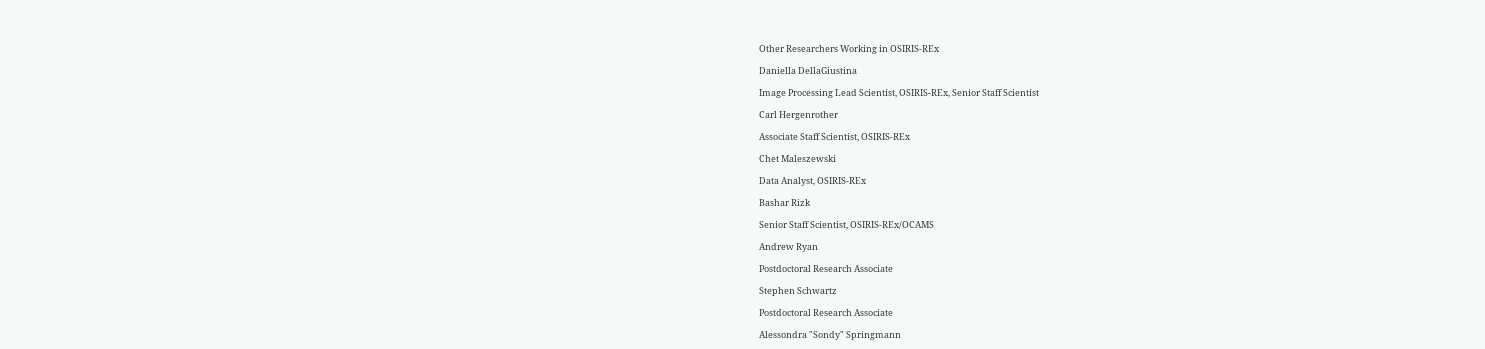Other Researchers Working in OSIRIS-REx

Daniella DellaGiustina

Image Processing Lead Scientist, OSIRIS-REx, Senior Staff Scientist

Carl Hergenrother

Associate Staff Scientist, OSIRIS-REx

Chet Maleszewski

Data Analyst, OSIRIS-REx

Bashar Rizk

Senior Staff Scientist, OSIRIS-REx/OCAMS

Andrew Ryan

Postdoctoral Research Associate

Stephen Schwartz

Postdoctoral Research Associate

Alessondra "Sondy" Springmann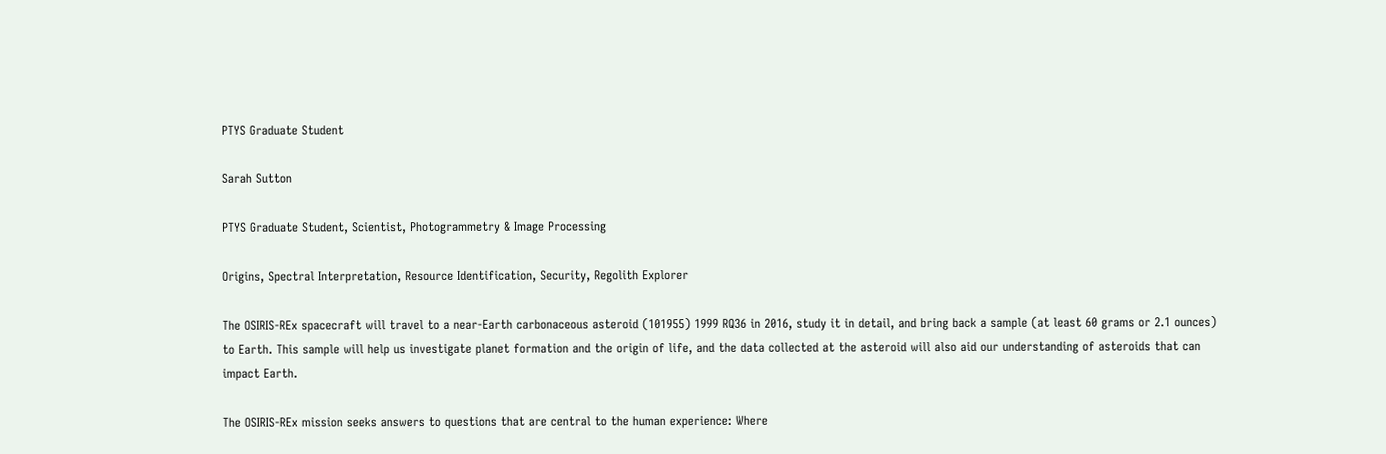PTYS Graduate Student

Sarah Sutton

PTYS Graduate Student, Scientist, Photogrammetry & Image Processing

Origins, Spectral Interpretation, Resource Identification, Security, Regolith Explorer

The OSIRIS-REx spacecraft will travel to a near-Earth carbonaceous asteroid (101955) 1999 RQ36 in 2016, study it in detail, and bring back a sample (at least 60 grams or 2.1 ounces) to Earth. This sample will help us investigate planet formation and the origin of life, and the data collected at the asteroid will also aid our understanding of asteroids that can impact Earth.

The OSIRIS-REx mission seeks answers to questions that are central to the human experience: Where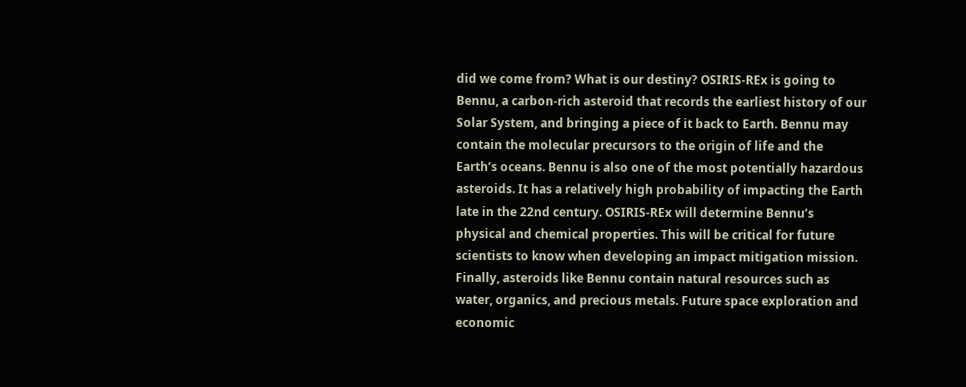did we come from? What is our destiny? OSIRIS-REx is going to Bennu, a carbon-rich asteroid that records the earliest history of our Solar System, and bringing a piece of it back to Earth. Bennu may contain the molecular precursors to the origin of life and the Earth’s oceans. Bennu is also one of the most potentially hazardous asteroids. It has a relatively high probability of impacting the Earth late in the 22nd century. OSIRIS-REx will determine Bennu’s physical and chemical properties. This will be critical for future scientists to know when developing an impact mitigation mission. Finally, asteroids like Bennu contain natural resources such as water, organics, and precious metals. Future space exploration and economic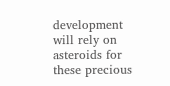development will rely on asteroids for these precious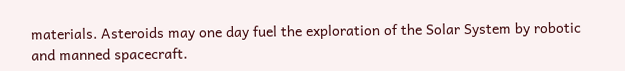materials. Asteroids may one day fuel the exploration of the Solar System by robotic and manned spacecraft.